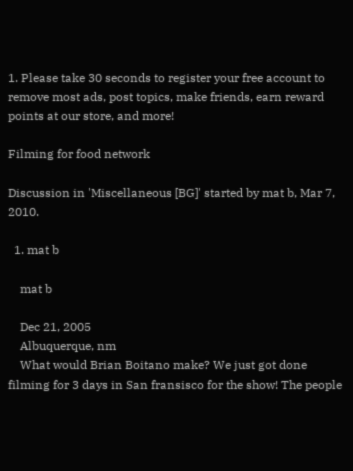1. Please take 30 seconds to register your free account to remove most ads, post topics, make friends, earn reward points at our store, and more!

Filming for food network

Discussion in 'Miscellaneous [BG]' started by mat b, Mar 7, 2010.

  1. mat b

    mat b

    Dec 21, 2005
    Albuquerque, nm
    What would Brian Boitano make? We just got done filming for 3 days in San fransisco for the show! The people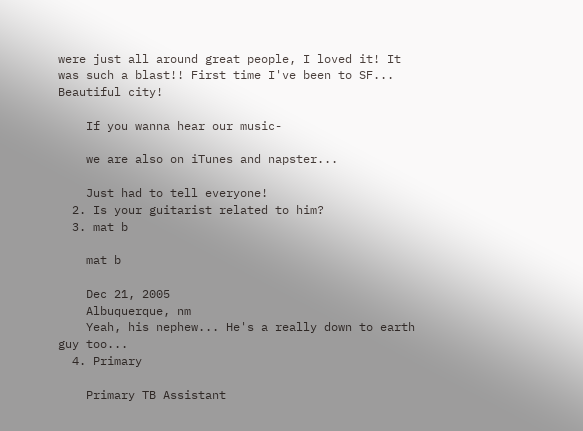were just all around great people, I loved it! It was such a blast!! First time I've been to SF... Beautiful city!

    If you wanna hear our music-

    we are also on iTunes and napster...

    Just had to tell everyone!
  2. Is your guitarist related to him?
  3. mat b

    mat b

    Dec 21, 2005
    Albuquerque, nm
    Yeah, his nephew... He's a really down to earth guy too...
  4. Primary

    Primary TB Assistant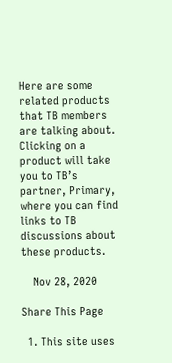Here are some related products that TB members are talking about. Clicking on a product will take you to TB’s partner, Primary, where you can find links to TB discussions about these products.

    Nov 28, 2020

Share This Page

  1. This site uses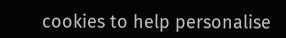cookies to help personalise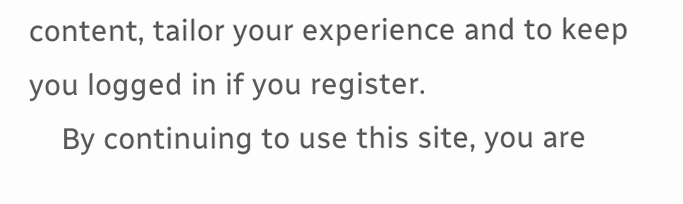content, tailor your experience and to keep you logged in if you register.
    By continuing to use this site, you are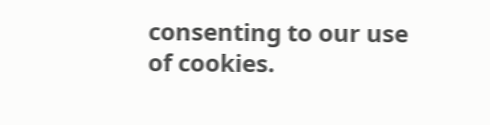consenting to our use of cookies.